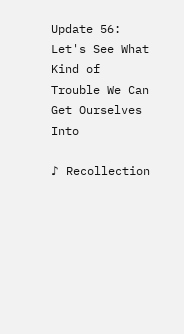Update 56: Let's See What Kind of Trouble We Can Get Ourselves Into

♪ Recollection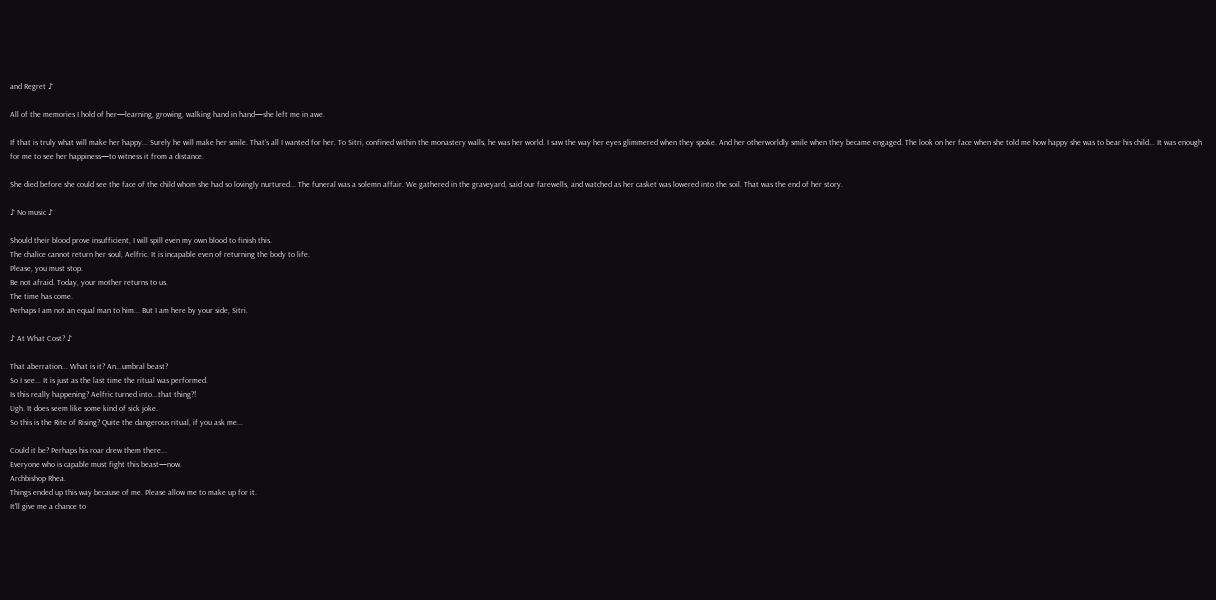and Regret ♪

All of the memories I hold of her—learning, growing, walking hand in hand—she left me in awe.

If that is truly what will make her happy... Surely he will make her smile. That's all I wanted for her. To Sitri, confined within the monastery walls, he was her world. I saw the way her eyes glimmered when they spoke. And her otherworldly smile when they became engaged. The look on her face when she told me how happy she was to bear his child... It was enough for me to see her happiness—to witness it from a distance.

She died before she could see the face of the child whom she had so lovingly nurtured... The funeral was a solemn affair. We gathered in the graveyard, said our farewells, and watched as her casket was lowered into the soil. That was the end of her story.

♪ No music ♪

Should their blood prove insufficient, I will spill even my own blood to finish this.
The chalice cannot return her soul, Aelfric. It is incapable even of returning the body to life.
Please, you must stop.
Be not afraid. Today, your mother returns to us.
The time has come.
Perhaps I am not an equal man to him... But I am here by your side, Sitri.

♪ At What Cost? ♪

That aberration... What is it? An...umbral beast?
So I see... It is just as the last time the ritual was performed.
Is this really happening? Aelfric turned into...that thing?!
Ugh. It does seem like some kind of sick joke.
So this is the Rite of Rising? Quite the dangerous ritual, if you ask me...

Could it be? Perhaps his roar drew them there...
Everyone who is capable must fight this beast—now.
Archbishop Rhea.
Things ended up this way because of me. Please allow me to make up for it.
It'll give me a chance to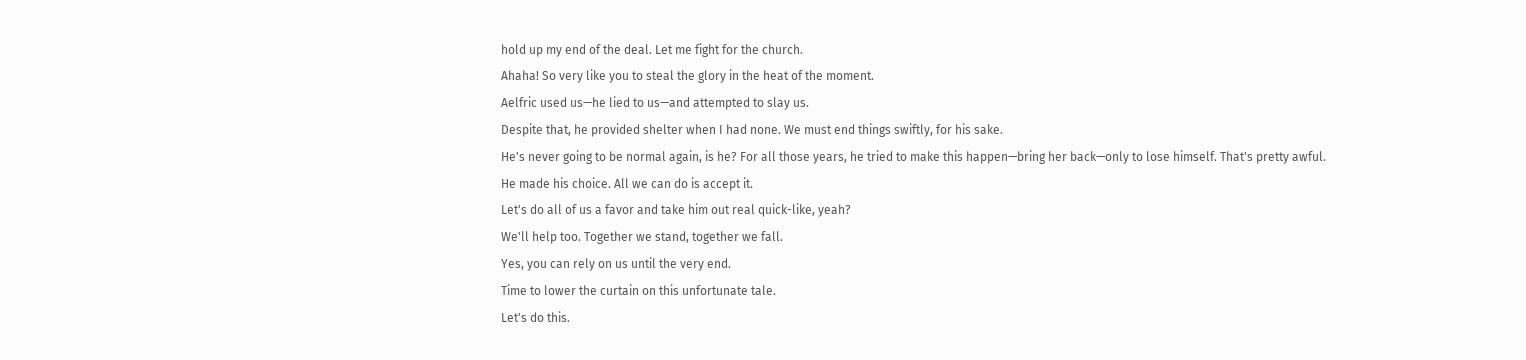hold up my end of the deal. Let me fight for the church.
Ahaha! So very like you to steal the glory in the heat of the moment.
Aelfric used us—he lied to us—and attempted to slay us.
Despite that, he provided shelter when I had none. We must end things swiftly, for his sake.
He's never going to be normal again, is he? For all those years, he tried to make this happen—bring her back—only to lose himself. That's pretty awful.
He made his choice. All we can do is accept it.
Let's do all of us a favor and take him out real quick-like, yeah?
We'll help too. Together we stand, together we fall.
Yes, you can rely on us until the very end.
Time to lower the curtain on this unfortunate tale.
Let's do this.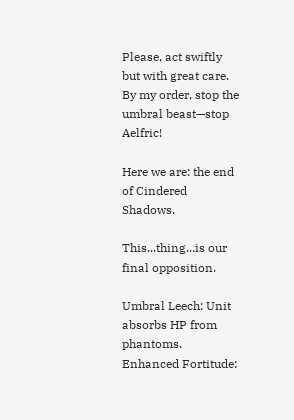Please, act swiftly but with great care.
By my order, stop the umbral beast—stop Aelfric!

Here we are: the end of Cindered Shadows.

This...thing...is our final opposition.

Umbral Leech: Unit absorbs HP from phantoms.
Enhanced Fortitude: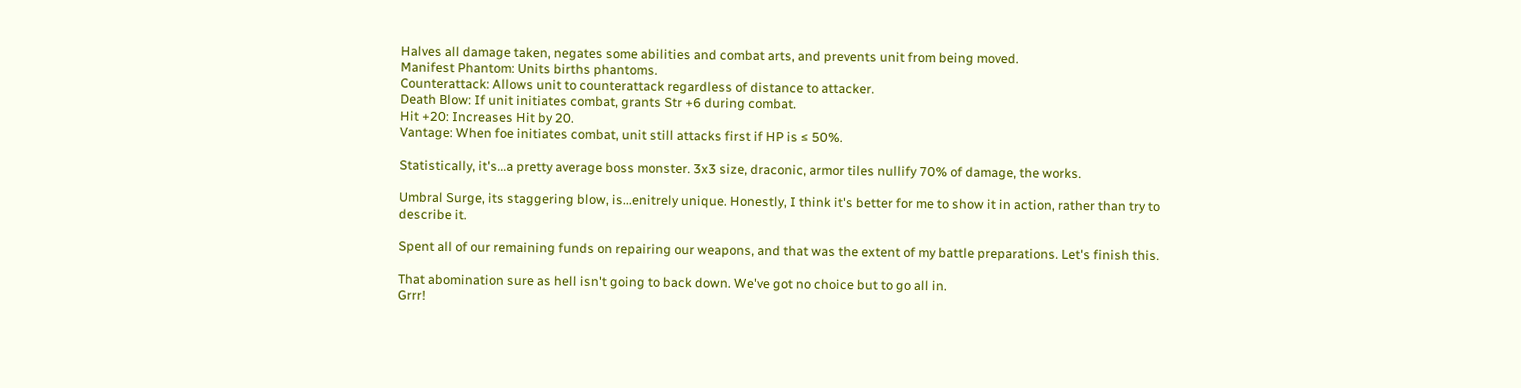Halves all damage taken, negates some abilities and combat arts, and prevents unit from being moved.
Manifest Phantom: Units births phantoms.
Counterattack: Allows unit to counterattack regardless of distance to attacker.
Death Blow: If unit initiates combat, grants Str +6 during combat.
Hit +20: Increases Hit by 20.
Vantage: When foe initiates combat, unit still attacks first if HP is ≤ 50%.

Statistically, it's...a pretty average boss monster. 3x3 size, draconic, armor tiles nullify 70% of damage, the works.

Umbral Surge, its staggering blow, is...enitrely unique. Honestly, I think it's better for me to show it in action, rather than try to describe it.

Spent all of our remaining funds on repairing our weapons, and that was the extent of my battle preparations. Let's finish this.

That abomination sure as hell isn't going to back down. We've got no choice but to go all in.
Grrr!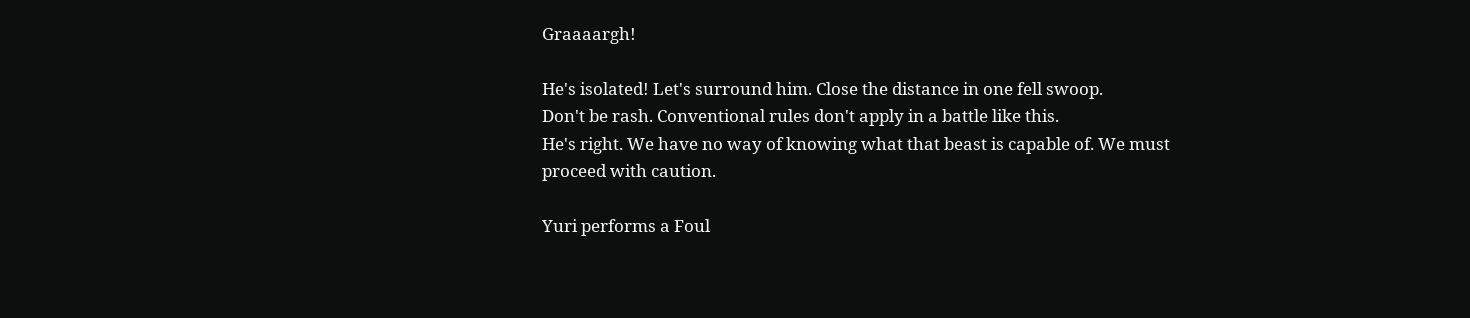Graaaargh!

He's isolated! Let's surround him. Close the distance in one fell swoop.
Don't be rash. Conventional rules don't apply in a battle like this.
He's right. We have no way of knowing what that beast is capable of. We must proceed with caution.

Yuri performs a Foul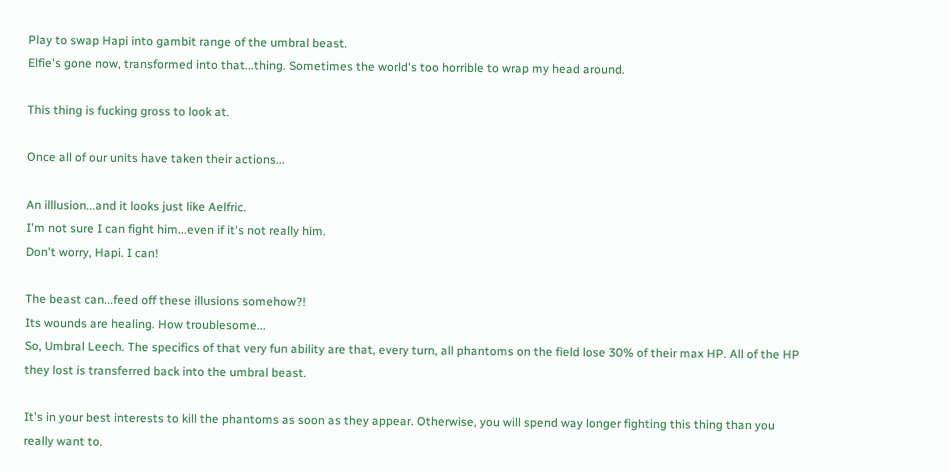Play to swap Hapi into gambit range of the umbral beast.
Elfie's gone now, transformed into that...thing. Sometimes the world's too horrible to wrap my head around.

This thing is fucking gross to look at.

Once all of our units have taken their actions...

An illlusion...and it looks just like Aelfric.
I'm not sure I can fight him...even if it's not really him.
Don't worry, Hapi. I can!

The beast can...feed off these illusions somehow?!
Its wounds are healing. How troublesome...
So, Umbral Leech. The specifics of that very fun ability are that, every turn, all phantoms on the field lose 30% of their max HP. All of the HP they lost is transferred back into the umbral beast.

It's in your best interests to kill the phantoms as soon as they appear. Otherwise, you will spend way longer fighting this thing than you really want to.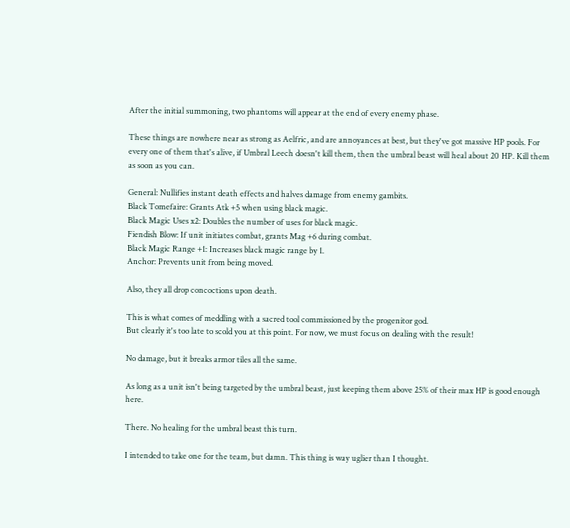After the initial summoning, two phantoms will appear at the end of every enemy phase.

These things are nowhere near as strong as Aelfric, and are annoyances at best, but they've got massive HP pools. For every one of them that's alive, if Umbral Leech doesn't kill them, then the umbral beast will heal about 20 HP. Kill them as soon as you can.

General: Nullifies instant death effects and halves damage from enemy gambits.
Black Tomefaire: Grants Atk +5 when using black magic.
Black Magic Uses x2: Doubles the number of uses for black magic.
Fiendish Blow: If unit initiates combat, grants Mag +6 during combat.
Black Magic Range +1: Increases black magic range by 1.
Anchor: Prevents unit from being moved.

Also, they all drop concoctions upon death.

This is what comes of meddling with a sacred tool commissioned by the progenitor god.
But clearly it's too late to scold you at this point. For now, we must focus on dealing with the result!

No damage, but it breaks armor tiles all the same.

As long as a unit isn't being targeted by the umbral beast, just keeping them above 25% of their max HP is good enough here.

There. No healing for the umbral beast this turn.

I intended to take one for the team, but damn. This thing is way uglier than I thought.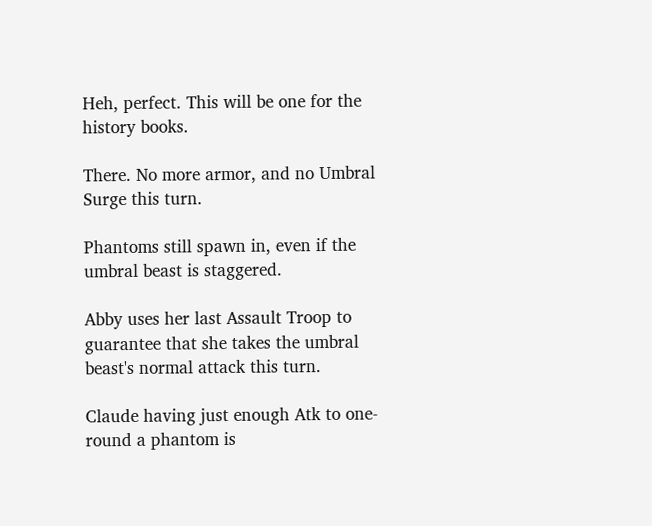Heh, perfect. This will be one for the history books.

There. No more armor, and no Umbral Surge this turn.

Phantoms still spawn in, even if the umbral beast is staggered.

Abby uses her last Assault Troop to guarantee that she takes the umbral beast's normal attack this turn.

Claude having just enough Atk to one-round a phantom is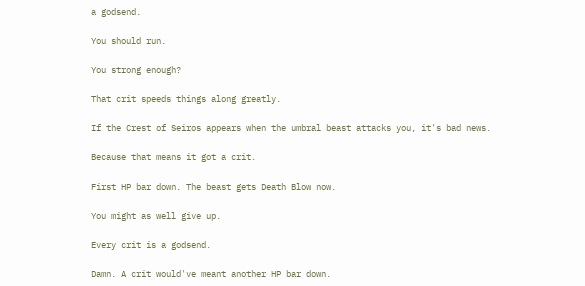a godsend.

You should run.

You strong enough?

That crit speeds things along greatly.

If the Crest of Seiros appears when the umbral beast attacks you, it's bad news.

Because that means it got a crit.

First HP bar down. The beast gets Death Blow now.

You might as well give up.

Every crit is a godsend.

Damn. A crit would've meant another HP bar down.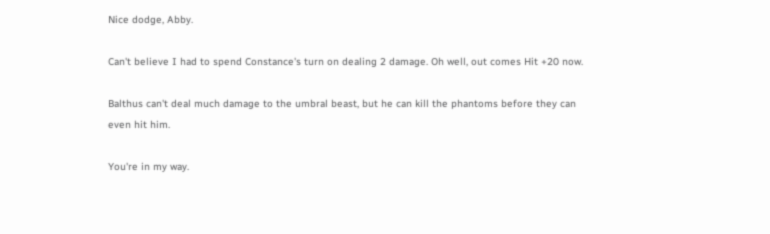Nice dodge, Abby.

Can't believe I had to spend Constance's turn on dealing 2 damage. Oh well, out comes Hit +20 now.

Balthus can't deal much damage to the umbral beast, but he can kill the phantoms before they can even hit him.

You're in my way.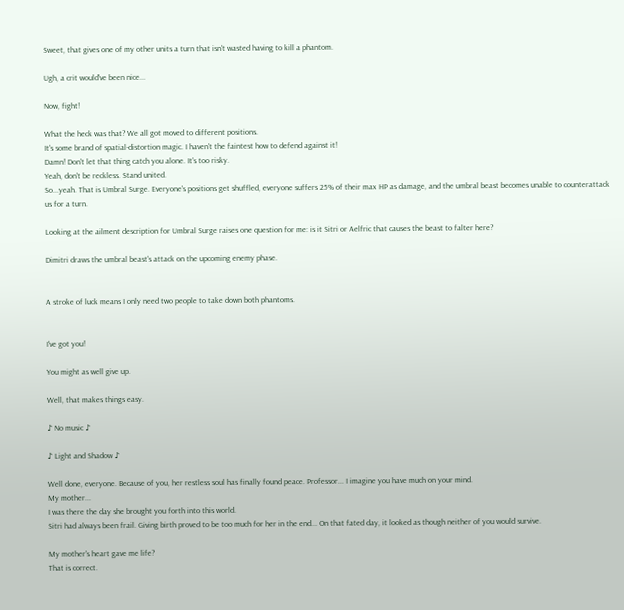Sweet, that gives one of my other units a turn that isn't wasted having to kill a phantom.

Ugh, a crit would've been nice...

Now, fight!

What the heck was that? We all got moved to different positions.
It's some brand of spatial-distortion magic. I haven't the faintest how to defend against it!
Damn! Don't let that thing catch you alone. It's too risky.
Yeah, don't be reckless. Stand united.
So...yeah. That is Umbral Surge. Everyone's positions get shuffled, everyone suffers 25% of their max HP as damage, and the umbral beast becomes unable to counterattack us for a turn.

Looking at the ailment description for Umbral Surge raises one question for me: is it Sitri or Aelfric that causes the beast to falter here?

Dimitri draws the umbral beast's attack on the upcoming enemy phase.


A stroke of luck means I only need two people to take down both phantoms.


I've got you!

You might as well give up.

Well, that makes things easy.

♪ No music ♪

♪ Light and Shadow ♪

Well done, everyone. Because of you, her restless soul has finally found peace. Professor... I imagine you have much on your mind.
My mother...
I was there the day she brought you forth into this world.
Sitri had always been frail. Giving birth proved to be too much for her in the end... On that fated day, it looked as though neither of you would survive.

My mother's heart gave me life?
That is correct.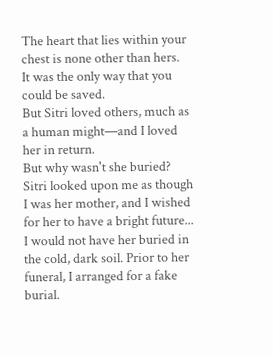The heart that lies within your chest is none other than hers.
It was the only way that you could be saved.
But Sitri loved others, much as a human might—and I loved her in return.
But why wasn't she buried?
Sitri looked upon me as though I was her mother, and I wished for her to have a bright future... I would not have her buried in the cold, dark soil. Prior to her funeral, I arranged for a fake burial.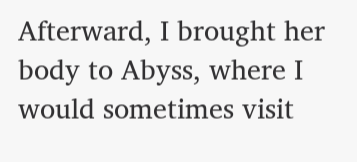Afterward, I brought her body to Abyss, where I would sometimes visit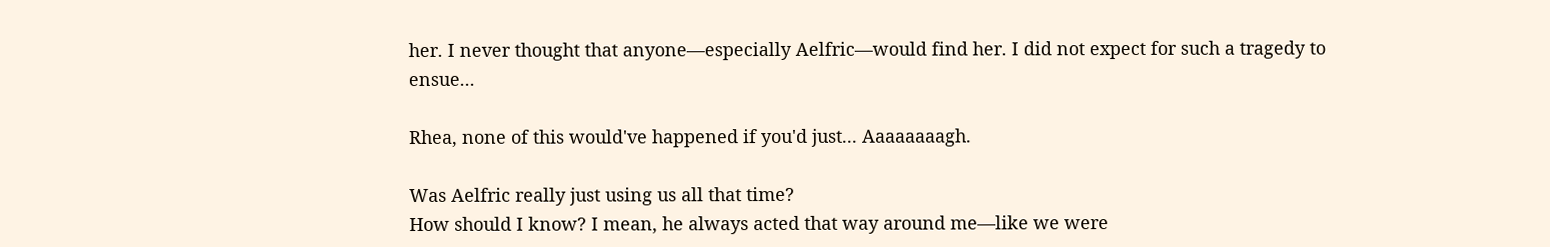her. I never thought that anyone—especially Aelfric—would find her. I did not expect for such a tragedy to ensue...

Rhea, none of this would've happened if you'd just... Aaaaaaaagh.

Was Aelfric really just using us all that time?
How should I know? I mean, he always acted that way around me—like we were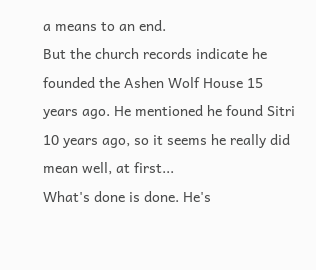a means to an end.
But the church records indicate he founded the Ashen Wolf House 15 years ago. He mentioned he found Sitri 10 years ago, so it seems he really did mean well, at first...
What's done is done. He's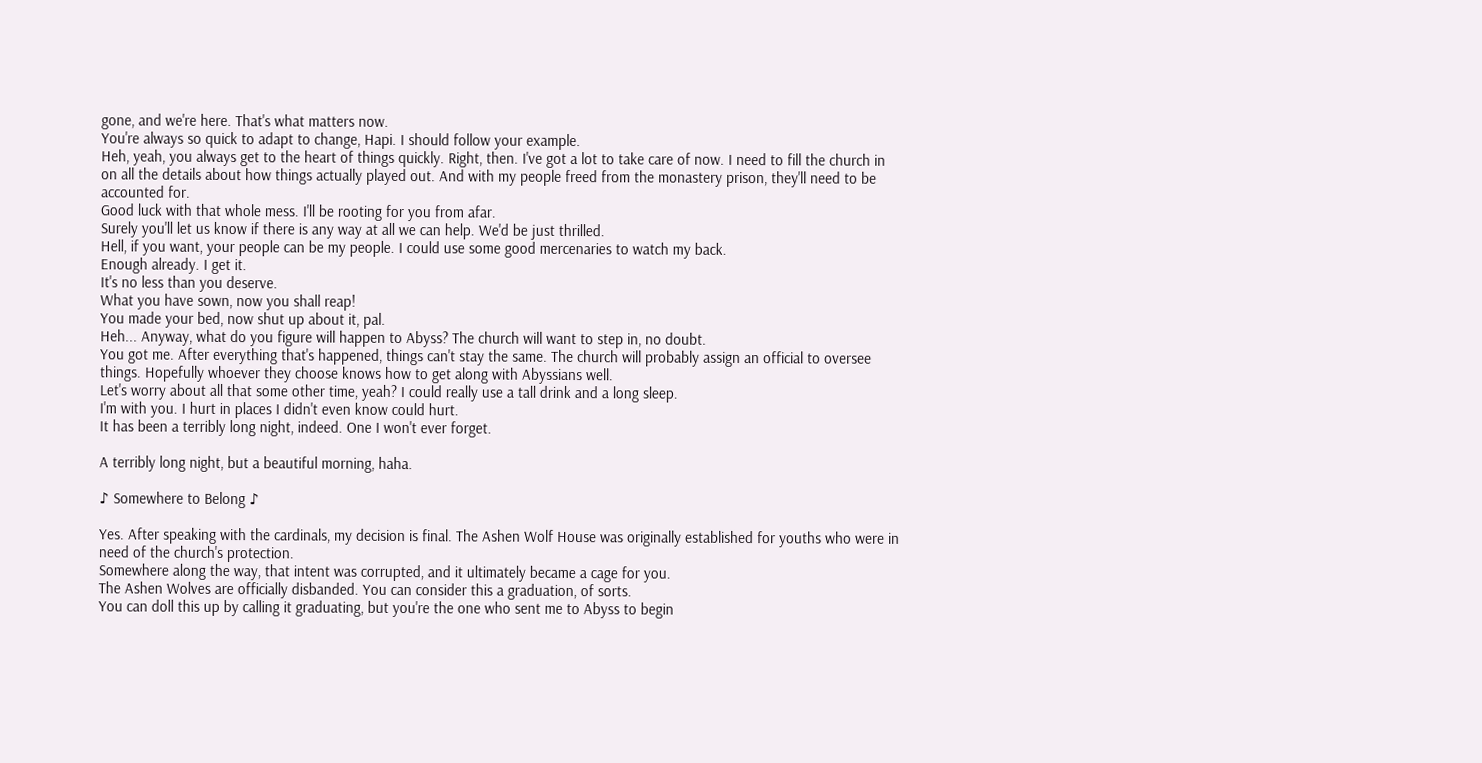gone, and we're here. That's what matters now.
You're always so quick to adapt to change, Hapi. I should follow your example.
Heh, yeah, you always get to the heart of things quickly. Right, then. I've got a lot to take care of now. I need to fill the church in on all the details about how things actually played out. And with my people freed from the monastery prison, they'll need to be accounted for.
Good luck with that whole mess. I'll be rooting for you from afar.
Surely you'll let us know if there is any way at all we can help. We'd be just thrilled.
Hell, if you want, your people can be my people. I could use some good mercenaries to watch my back.
Enough already. I get it.
It's no less than you deserve.
What you have sown, now you shall reap!
You made your bed, now shut up about it, pal.
Heh... Anyway, what do you figure will happen to Abyss? The church will want to step in, no doubt.
You got me. After everything that's happened, things can't stay the same. The church will probably assign an official to oversee things. Hopefully whoever they choose knows how to get along with Abyssians well.
Let's worry about all that some other time, yeah? I could really use a tall drink and a long sleep.
I'm with you. I hurt in places I didn't even know could hurt.
It has been a terribly long night, indeed. One I won't ever forget.

A terribly long night, but a beautiful morning, haha.

♪ Somewhere to Belong ♪

Yes. After speaking with the cardinals, my decision is final. The Ashen Wolf House was originally established for youths who were in need of the church's protection.
Somewhere along the way, that intent was corrupted, and it ultimately became a cage for you.
The Ashen Wolves are officially disbanded. You can consider this a graduation, of sorts.
You can doll this up by calling it graduating, but you're the one who sent me to Abyss to begin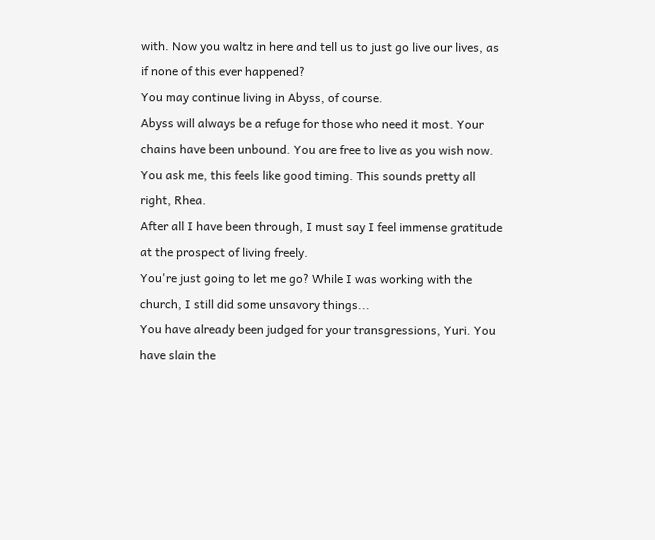with. Now you waltz in here and tell us to just go live our lives, as if none of this ever happened?
You may continue living in Abyss, of course.
Abyss will always be a refuge for those who need it most. Your chains have been unbound. You are free to live as you wish now.
You ask me, this feels like good timing. This sounds pretty all right, Rhea.
After all I have been through, I must say I feel immense gratitude at the prospect of living freely.
You're just going to let me go? While I was working with the church, I still did some unsavory things...
You have already been judged for your transgressions, Yuri. You have slain the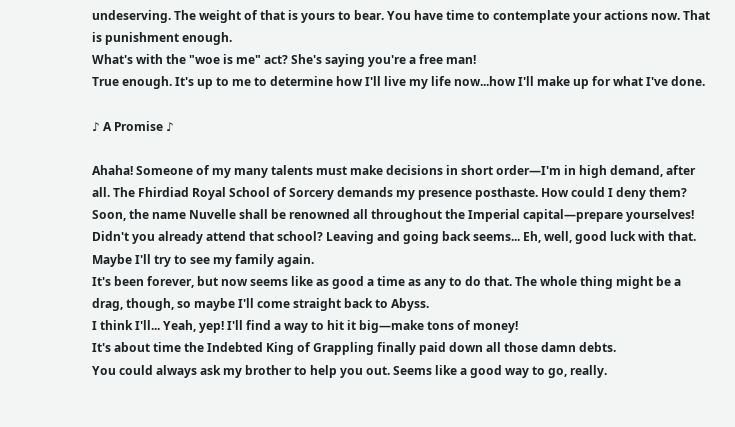undeserving. The weight of that is yours to bear. You have time to contemplate your actions now. That is punishment enough.
What's with the "woe is me" act? She's saying you're a free man!
True enough. It's up to me to determine how I'll live my life now...how I'll make up for what I've done.

♪ A Promise ♪

Ahaha! Someone of my many talents must make decisions in short order—I'm in high demand, after all. The Fhirdiad Royal School of Sorcery demands my presence posthaste. How could I deny them? Soon, the name Nuvelle shall be renowned all throughout the Imperial capital—prepare yourselves!
Didn't you already attend that school? Leaving and going back seems... Eh, well, good luck with that.
Maybe I'll try to see my family again.
It's been forever, but now seems like as good a time as any to do that. The whole thing might be a drag, though, so maybe I'll come straight back to Abyss.
I think I'll... Yeah, yep! I'll find a way to hit it big—make tons of money!
It's about time the Indebted King of Grappling finally paid down all those damn debts.
You could always ask my brother to help you out. Seems like a good way to go, really.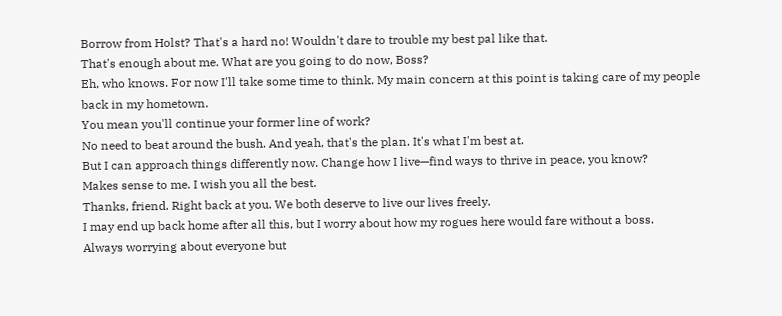Borrow from Holst? That's a hard no! Wouldn't dare to trouble my best pal like that.
That's enough about me. What are you going to do now, Boss?
Eh, who knows. For now I'll take some time to think. My main concern at this point is taking care of my people back in my hometown.
You mean you'll continue your former line of work?
No need to beat around the bush. And yeah, that's the plan. It's what I'm best at.
But I can approach things differently now. Change how I live—find ways to thrive in peace, you know?
Makes sense to me. I wish you all the best.
Thanks, friend. Right back at you. We both deserve to live our lives freely.
I may end up back home after all this, but I worry about how my rogues here would fare without a boss.
Always worrying about everyone but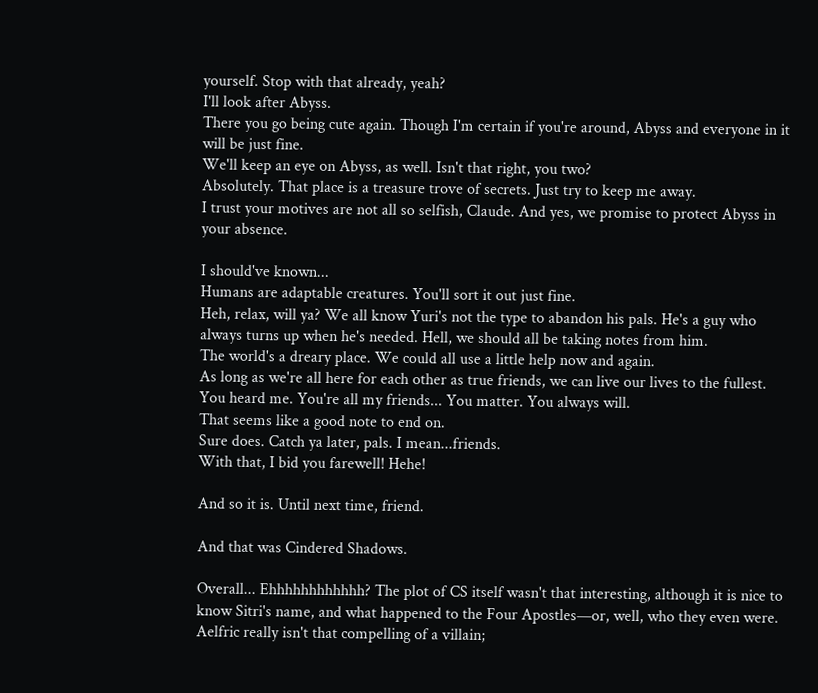yourself. Stop with that already, yeah?
I'll look after Abyss.
There you go being cute again. Though I'm certain if you're around, Abyss and everyone in it will be just fine.
We'll keep an eye on Abyss, as well. Isn't that right, you two?
Absolutely. That place is a treasure trove of secrets. Just try to keep me away.
I trust your motives are not all so selfish, Claude. And yes, we promise to protect Abyss in your absence.

I should've known...
Humans are adaptable creatures. You'll sort it out just fine.
Heh, relax, will ya? We all know Yuri's not the type to abandon his pals. He's a guy who always turns up when he's needed. Hell, we should all be taking notes from him.
The world's a dreary place. We could all use a little help now and again.
As long as we're all here for each other as true friends, we can live our lives to the fullest.
You heard me. You're all my friends... You matter. You always will.
That seems like a good note to end on.
Sure does. Catch ya later, pals. I mean...friends.
With that, I bid you farewell! Hehe!

And so it is. Until next time, friend.

And that was Cindered Shadows.

Overall... Ehhhhhhhhhhhh? The plot of CS itself wasn't that interesting, although it is nice to know Sitri's name, and what happened to the Four Apostles—or, well, who they even were. Aelfric really isn't that compelling of a villain;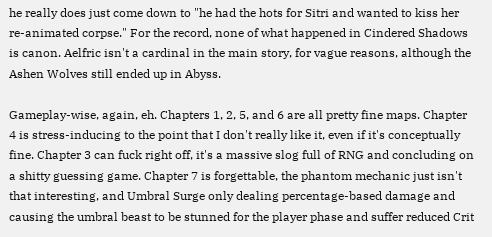he really does just come down to "he had the hots for Sitri and wanted to kiss her re-animated corpse." For the record, none of what happened in Cindered Shadows is canon. Aelfric isn't a cardinal in the main story, for vague reasons, although the Ashen Wolves still ended up in Abyss.

Gameplay-wise, again, eh. Chapters 1, 2, 5, and 6 are all pretty fine maps. Chapter 4 is stress-inducing to the point that I don't really like it, even if it's conceptually fine. Chapter 3 can fuck right off, it's a massive slog full of RNG and concluding on a shitty guessing game. Chapter 7 is forgettable, the phantom mechanic just isn't that interesting, and Umbral Surge only dealing percentage-based damage and causing the umbral beast to be stunned for the player phase and suffer reduced Crit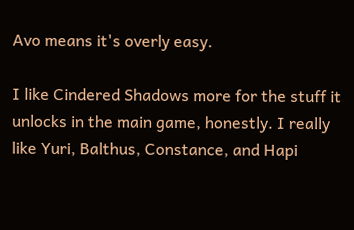Avo means it's overly easy.

I like Cindered Shadows more for the stuff it unlocks in the main game, honestly. I really like Yuri, Balthus, Constance, and Hapi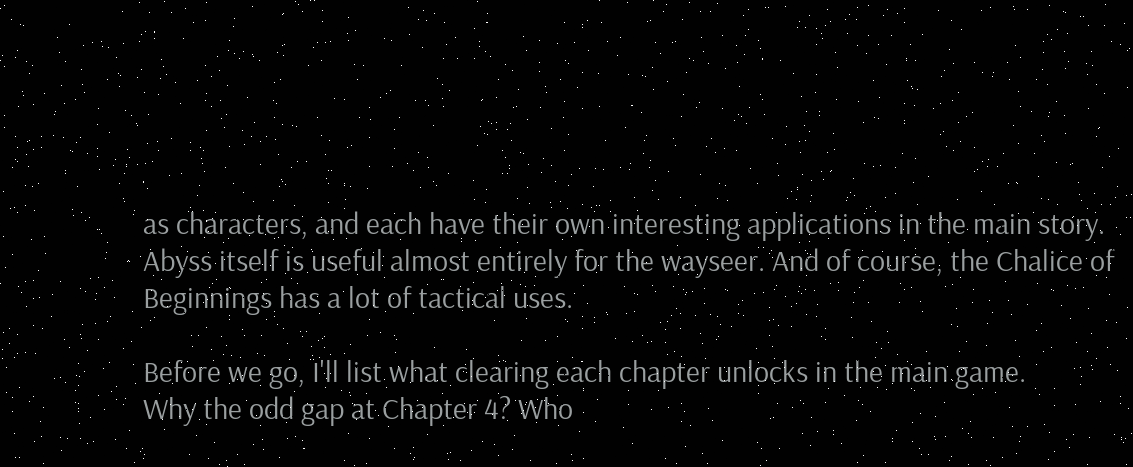as characters, and each have their own interesting applications in the main story. Abyss itself is useful almost entirely for the wayseer. And of course, the Chalice of Beginnings has a lot of tactical uses.

Before we go, I'll list what clearing each chapter unlocks in the main game.
Why the odd gap at Chapter 4? Who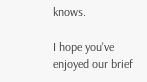knows.

I hope you've enjoyed our brief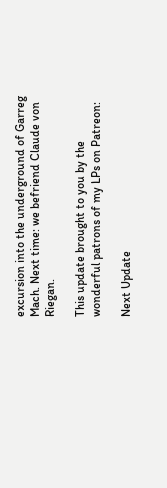excursion into the underground of Garreg Mach. Next time: we befriend Claude von Riegan.

This update brought to you by the wonderful patrons of my LPs on Patreon:

Next Update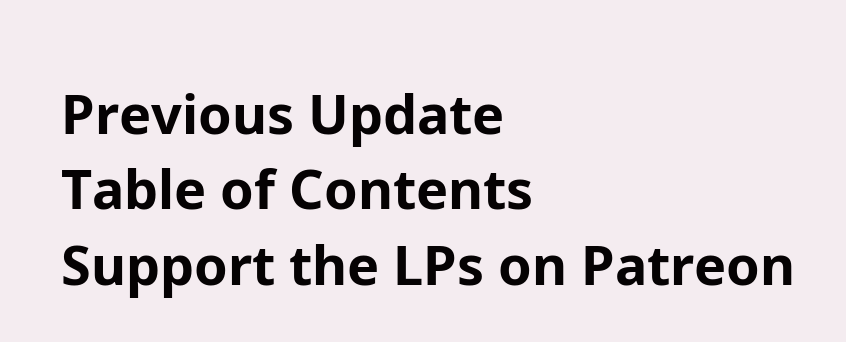Previous Update
Table of Contents
Support the LPs on Patreon